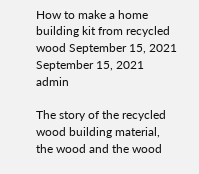How to make a home building kit from recycled wood September 15, 2021 September 15, 2021 admin

The story of the recycled wood building material, the wood and the wood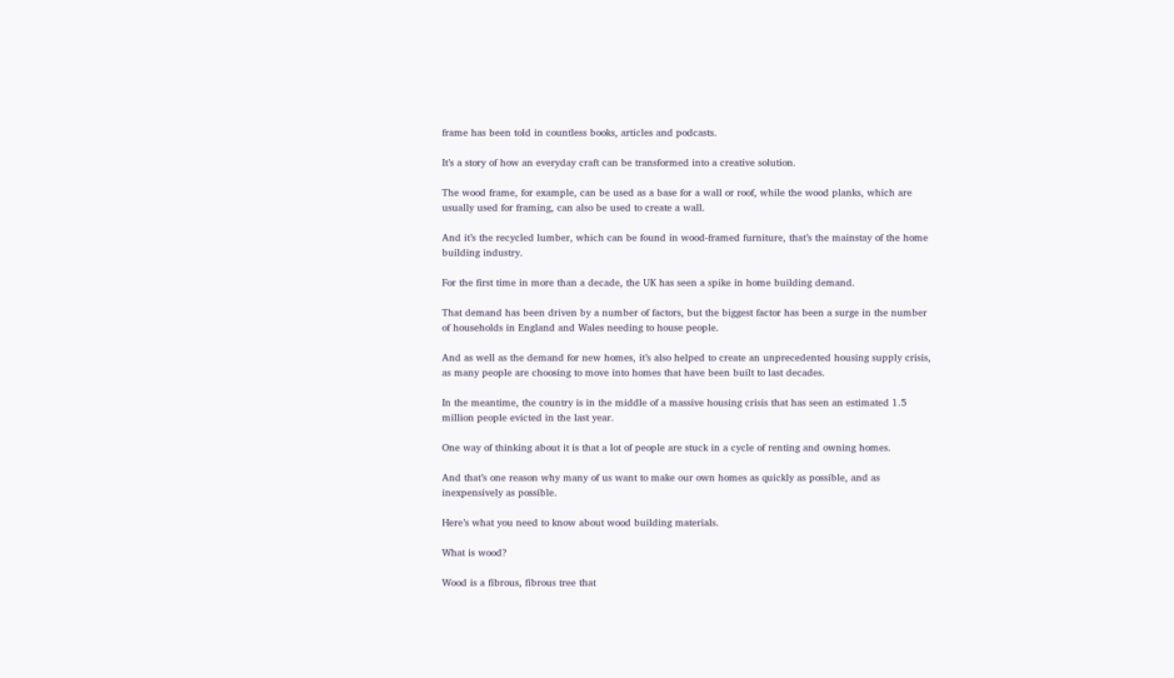frame has been told in countless books, articles and podcasts.

It’s a story of how an everyday craft can be transformed into a creative solution.

The wood frame, for example, can be used as a base for a wall or roof, while the wood planks, which are usually used for framing, can also be used to create a wall.

And it’s the recycled lumber, which can be found in wood-framed furniture, that’s the mainstay of the home building industry.

For the first time in more than a decade, the UK has seen a spike in home building demand.

That demand has been driven by a number of factors, but the biggest factor has been a surge in the number of households in England and Wales needing to house people.

And as well as the demand for new homes, it’s also helped to create an unprecedented housing supply crisis, as many people are choosing to move into homes that have been built to last decades.

In the meantime, the country is in the middle of a massive housing crisis that has seen an estimated 1.5 million people evicted in the last year.

One way of thinking about it is that a lot of people are stuck in a cycle of renting and owning homes.

And that’s one reason why many of us want to make our own homes as quickly as possible, and as inexpensively as possible.

Here’s what you need to know about wood building materials.

What is wood?

Wood is a fibrous, fibrous tree that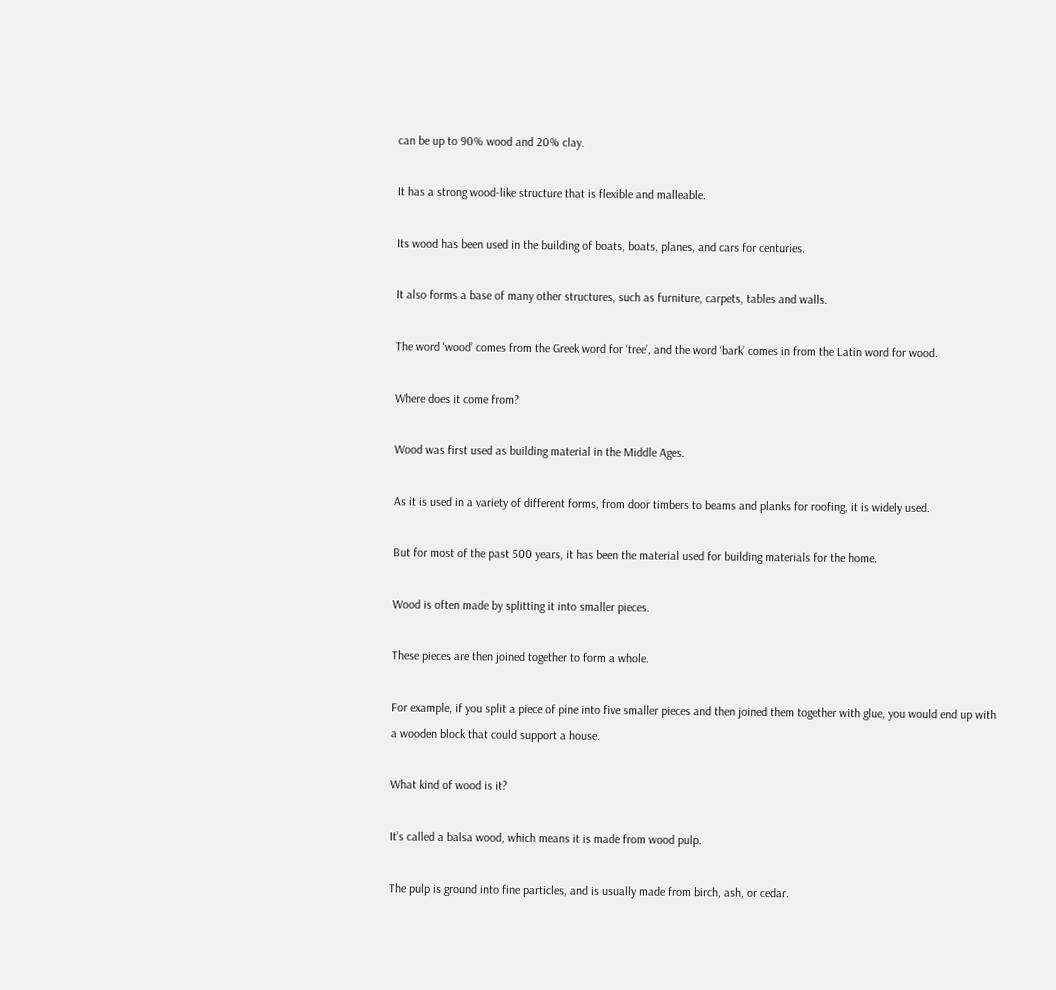can be up to 90% wood and 20% clay.

It has a strong wood-like structure that is flexible and malleable.

Its wood has been used in the building of boats, boats, planes, and cars for centuries.

It also forms a base of many other structures, such as furniture, carpets, tables and walls.

The word ‘wood’ comes from the Greek word for ‘tree’, and the word ‘bark’ comes in from the Latin word for wood.

Where does it come from?

Wood was first used as building material in the Middle Ages.

As it is used in a variety of different forms, from door timbers to beams and planks for roofing, it is widely used.

But for most of the past 500 years, it has been the material used for building materials for the home.

Wood is often made by splitting it into smaller pieces.

These pieces are then joined together to form a whole.

For example, if you split a piece of pine into five smaller pieces and then joined them together with glue, you would end up with a wooden block that could support a house.

What kind of wood is it?

It’s called a balsa wood, which means it is made from wood pulp.

The pulp is ground into fine particles, and is usually made from birch, ash, or cedar.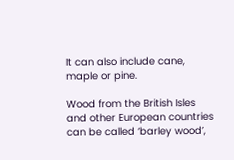It can also include cane, maple or pine.

Wood from the British Isles and other European countries can be called ‘barley wood’,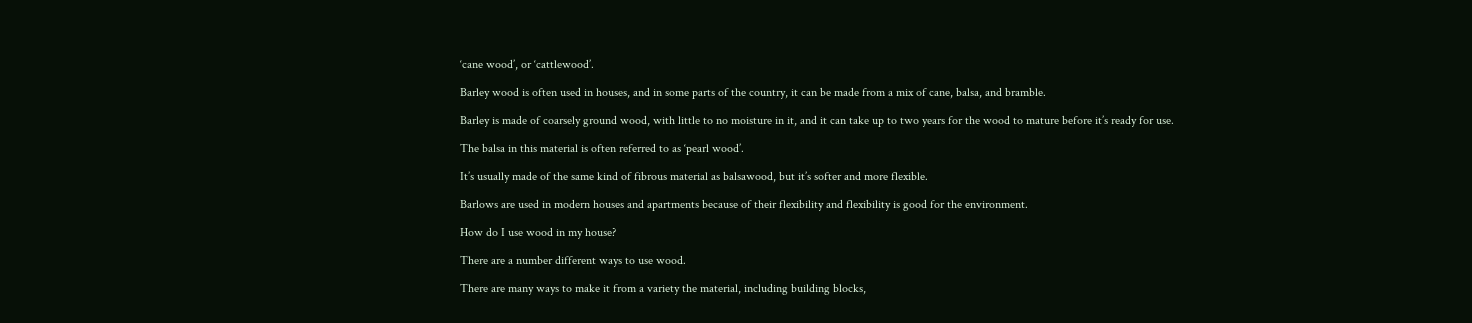‘cane wood’, or ‘cattlewood’.

Barley wood is often used in houses, and in some parts of the country, it can be made from a mix of cane, balsa, and bramble.

Barley is made of coarsely ground wood, with little to no moisture in it, and it can take up to two years for the wood to mature before it’s ready for use.

The balsa in this material is often referred to as ‘pearl wood’.

It’s usually made of the same kind of fibrous material as balsawood, but it’s softer and more flexible.

Barlows are used in modern houses and apartments because of their flexibility and flexibility is good for the environment.

How do I use wood in my house?

There are a number different ways to use wood.

There are many ways to make it from a variety the material, including building blocks,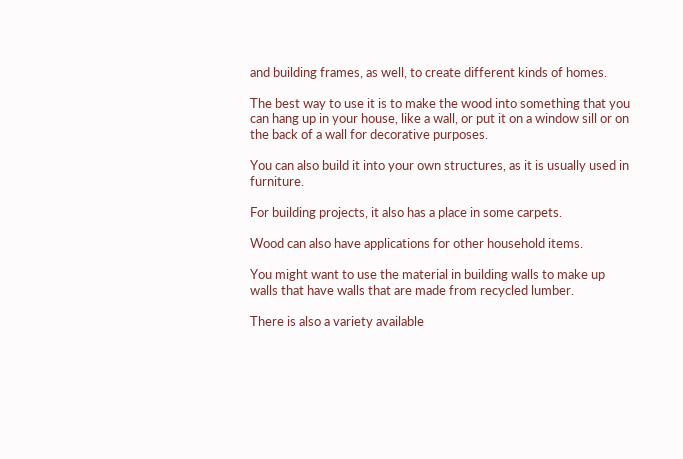and building frames, as well, to create different kinds of homes.

The best way to use it is to make the wood into something that you can hang up in your house, like a wall, or put it on a window sill or on the back of a wall for decorative purposes.

You can also build it into your own structures, as it is usually used in furniture.

For building projects, it also has a place in some carpets.

Wood can also have applications for other household items.

You might want to use the material in building walls to make up walls that have walls that are made from recycled lumber.

There is also a variety available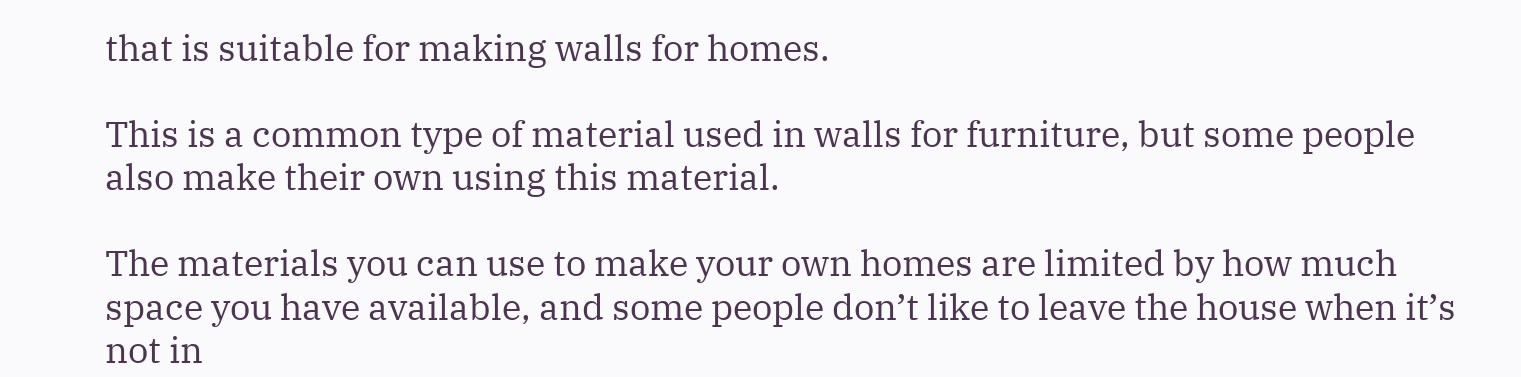that is suitable for making walls for homes.

This is a common type of material used in walls for furniture, but some people also make their own using this material.

The materials you can use to make your own homes are limited by how much space you have available, and some people don’t like to leave the house when it’s not in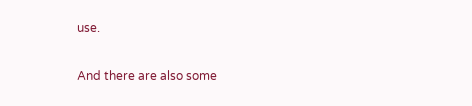use.

And there are also some